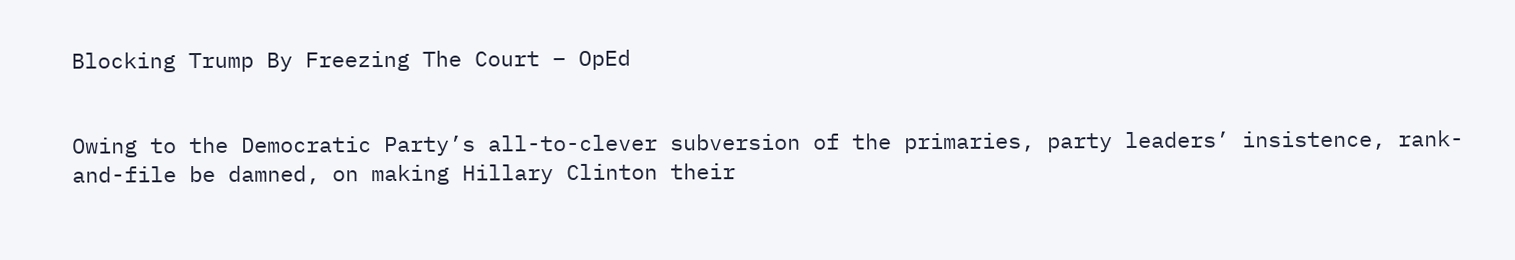Blocking Trump By Freezing The Court – OpEd


Owing to the Democratic Party’s all-to-clever subversion of the primaries, party leaders’ insistence, rank-and-file be damned, on making Hillary Clinton their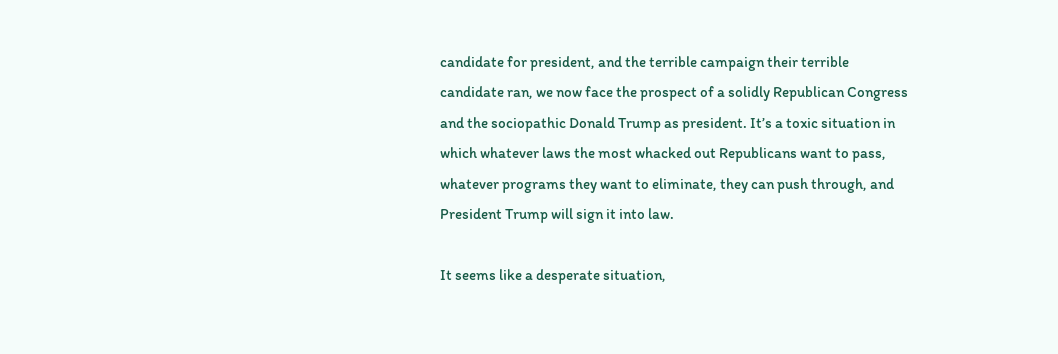candidate for president, and the terrible campaign their terrible candidate ran, we now face the prospect of a solidly Republican Congress and the sociopathic Donald Trump as president. It’s a toxic situation in which whatever laws the most whacked out Republicans want to pass, whatever programs they want to eliminate, they can push through, and President Trump will sign it into law.

It seems like a desperate situation,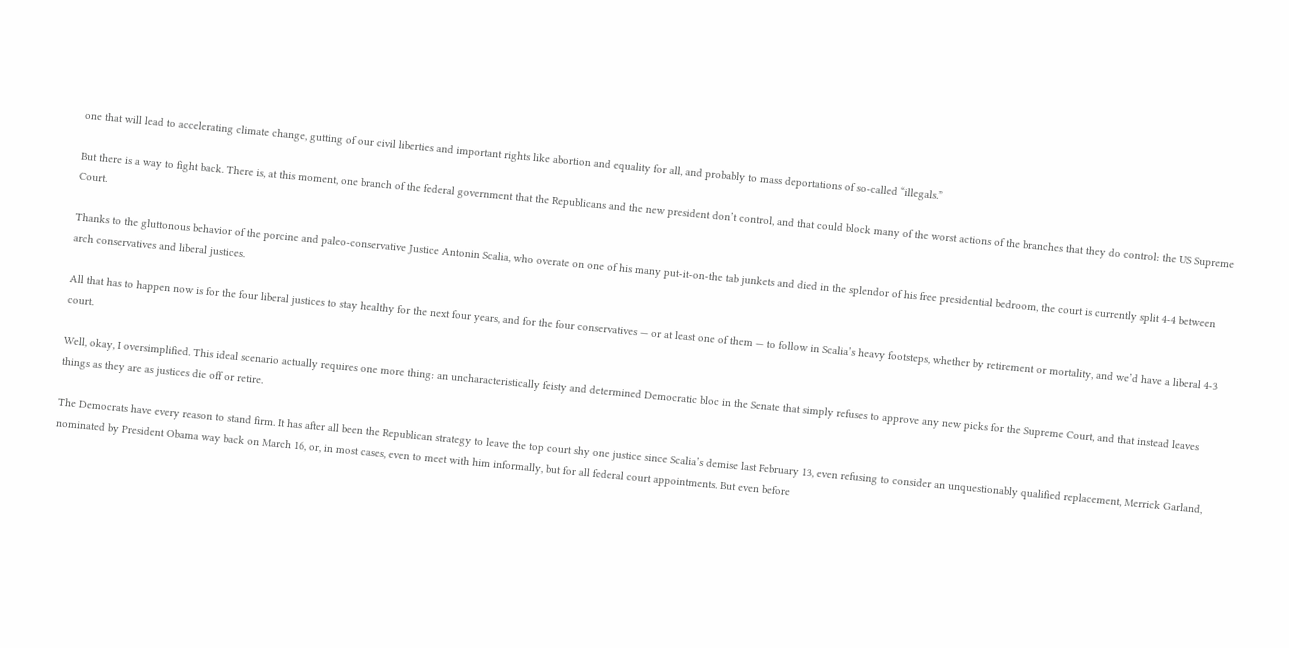one that will lead to accelerating climate change, gutting of our civil liberties and important rights like abortion and equality for all, and probably to mass deportations of so-called “illegals.”

But there is a way to fight back. There is, at this moment, one branch of the federal government that the Republicans and the new president don’t control, and that could block many of the worst actions of the branches that they do control: the US Supreme Court.

Thanks to the gluttonous behavior of the porcine and paleo-conservative Justice Antonin Scalia, who overate on one of his many put-it-on-the tab junkets and died in the splendor of his free presidential bedroom, the court is currently split 4-4 between arch conservatives and liberal justices.

All that has to happen now is for the four liberal justices to stay healthy for the next four years, and for the four conservatives — or at least one of them — to follow in Scalia’s heavy footsteps, whether by retirement or mortality, and we’d have a liberal 4-3 court.

Well, okay, I oversimplified. This ideal scenario actually requires one more thing: an uncharacteristically feisty and determined Democratic bloc in the Senate that simply refuses to approve any new picks for the Supreme Court, and that instead leaves things as they are as justices die off or retire.

The Democrats have every reason to stand firm. It has after all been the Republican strategy to leave the top court shy one justice since Scalia’s demise last February 13, even refusing to consider an unquestionably qualified replacement, Merrick Garland, nominated by President Obama way back on March 16, or, in most cases, even to meet with him informally, but for all federal court appointments. But even before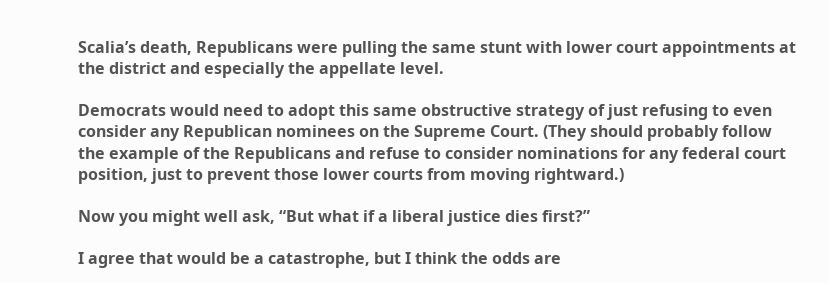Scalia’s death, Republicans were pulling the same stunt with lower court appointments at the district and especially the appellate level.

Democrats would need to adopt this same obstructive strategy of just refusing to even consider any Republican nominees on the Supreme Court. (They should probably follow the example of the Republicans and refuse to consider nominations for any federal court position, just to prevent those lower courts from moving rightward.)

Now you might well ask, “But what if a liberal justice dies first?”

I agree that would be a catastrophe, but I think the odds are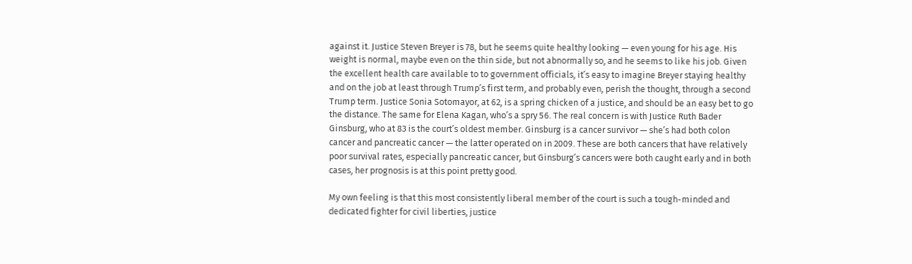against it. Justice Steven Breyer is 78, but he seems quite healthy looking — even young for his age. His weight is normal, maybe even on the thin side, but not abnormally so, and he seems to like his job. Given the excellent health care available to to government officials, it’s easy to imagine Breyer staying healthy and on the job at least through Trump’s first term, and probably even, perish the thought, through a second Trump term. Justice Sonia Sotomayor, at 62, is a spring chicken of a justice, and should be an easy bet to go the distance. The same for Elena Kagan, who’s a spry 56. The real concern is with Justice Ruth Bader Ginsburg, who at 83 is the court’s oldest member. Ginsburg is a cancer survivor — she’s had both colon cancer and pancreatic cancer — the latter operated on in 2009. These are both cancers that have relatively poor survival rates, especially pancreatic cancer, but Ginsburg’s cancers were both caught early and in both cases, her prognosis is at this point pretty good.

My own feeling is that this most consistently liberal member of the court is such a tough-minded and dedicated fighter for civil liberties, justice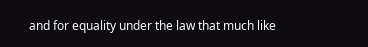and for equality under the law that much like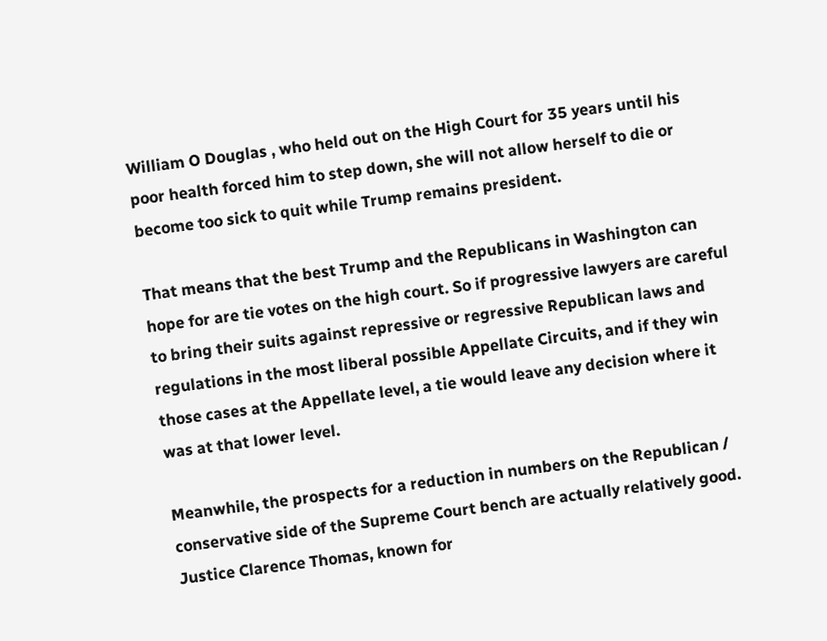William O Douglas , who held out on the High Court for 35 years until his poor health forced him to step down, she will not allow herself to die or become too sick to quit while Trump remains president.

That means that the best Trump and the Republicans in Washington can hope for are tie votes on the high court. So if progressive lawyers are careful to bring their suits against repressive or regressive Republican laws and regulations in the most liberal possible Appellate Circuits, and if they win those cases at the Appellate level, a tie would leave any decision where it was at that lower level.

Meanwhile, the prospects for a reduction in numbers on the Republican / conservative side of the Supreme Court bench are actually relatively good. Justice Clarence Thomas, known for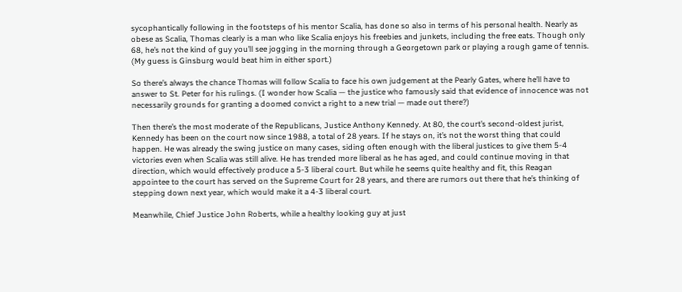sycophantically following in the footsteps of his mentor Scalia, has done so also in terms of his personal health. Nearly as obese as Scalia, Thomas clearly is a man who like Scalia enjoys his freebies and junkets, including the free eats. Though only 68, he’s not the kind of guy you’ll see jogging in the morning through a Georgetown park or playing a rough game of tennis. (My guess is Ginsburg would beat him in either sport.)

So there’s always the chance Thomas will follow Scalia to face his own judgement at the Pearly Gates, where he’ll have to answer to St. Peter for his rulings. (I wonder how Scalia — the justice who famously said that evidence of innocence was not necessarily grounds for granting a doomed convict a right to a new trial — made out there?)

Then there’s the most moderate of the Republicans, Justice Anthony Kennedy. At 80, the court’s second-oldest jurist, Kennedy has been on the court now since 1988, a total of 28 years. If he stays on, it’s not the worst thing that could happen. He was already the swing justice on many cases, siding often enough with the liberal justices to give them 5-4 victories even when Scalia was still alive. He has trended more liberal as he has aged, and could continue moving in that direction, which would effectively produce a 5-3 liberal court. But while he seems quite healthy and fit, this Reagan appointee to the court has served on the Supreme Court for 28 years, and there are rumors out there that he’s thinking of stepping down next year, which would make it a 4-3 liberal court.

Meanwhile, Chief Justice John Roberts, while a healthy looking guy at just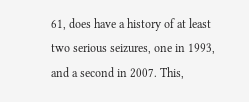61, does have a history of at least two serious seizures, one in 1993, and a second in 2007. This,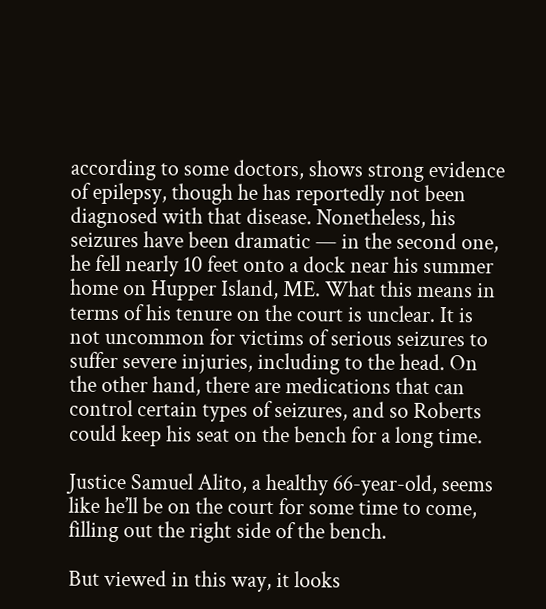according to some doctors, shows strong evidence of epilepsy, though he has reportedly not been diagnosed with that disease. Nonetheless, his seizures have been dramatic — in the second one, he fell nearly 10 feet onto a dock near his summer home on Hupper Island, ME. What this means in terms of his tenure on the court is unclear. It is not uncommon for victims of serious seizures to suffer severe injuries, including to the head. On the other hand, there are medications that can control certain types of seizures, and so Roberts could keep his seat on the bench for a long time.

Justice Samuel Alito, a healthy 66-year-old, seems like he’ll be on the court for some time to come, filling out the right side of the bench.

But viewed in this way, it looks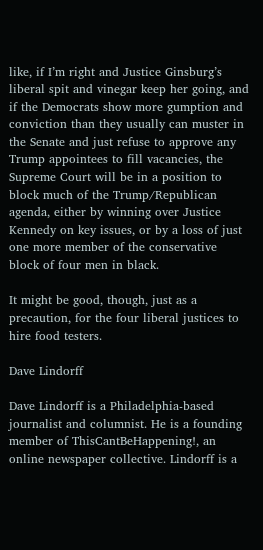like, if I’m right and Justice Ginsburg’s liberal spit and vinegar keep her going, and if the Democrats show more gumption and conviction than they usually can muster in the Senate and just refuse to approve any Trump appointees to fill vacancies, the Supreme Court will be in a position to block much of the Trump/Republican agenda, either by winning over Justice Kennedy on key issues, or by a loss of just one more member of the conservative block of four men in black.

It might be good, though, just as a precaution, for the four liberal justices to hire food testers.

Dave Lindorff

Dave Lindorff is a Philadelphia-based journalist and columnist. He is a founding member of ThisCantBeHappening!, an online newspaper collective. Lindorff is a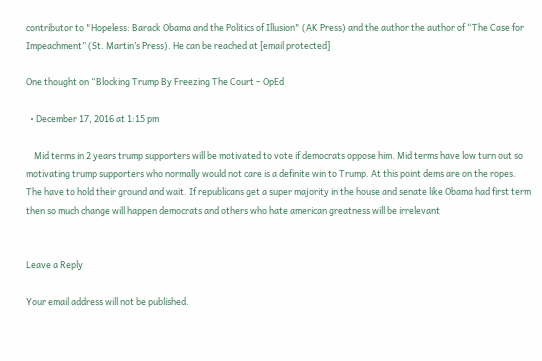contributor to "Hopeless: Barack Obama and the Politics of Illusion" (AK Press) and the author the author of “The Case for Impeachment” (St. Martin’s Press). He can be reached at [email protected]

One thought on “Blocking Trump By Freezing The Court – OpEd

  • December 17, 2016 at 1:15 pm

    Mid terms in 2 years trump supporters will be motivated to vote if democrats oppose him. Mid terms have low turn out so motivating trump supporters who normally would not care is a definite win to Trump. At this point dems are on the ropes. The have to hold their ground and wait. If republicans get a super majority in the house and senate like Obama had first term then so much change will happen democrats and others who hate american greatness will be irrelevant


Leave a Reply

Your email address will not be published.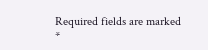Required fields are marked *